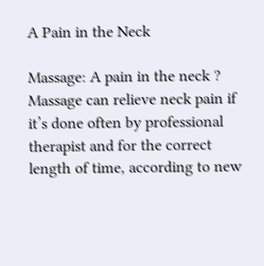A Pain in the Neck

Massage: A pain in the neck ? Massage can relieve neck pain if it’s done often by professional therapist and for the correct length of time, according to new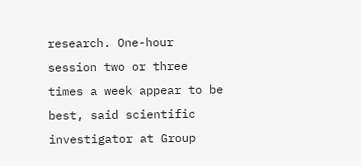research. One-hour session two or three times a week appear to be best, said scientific investigator at Group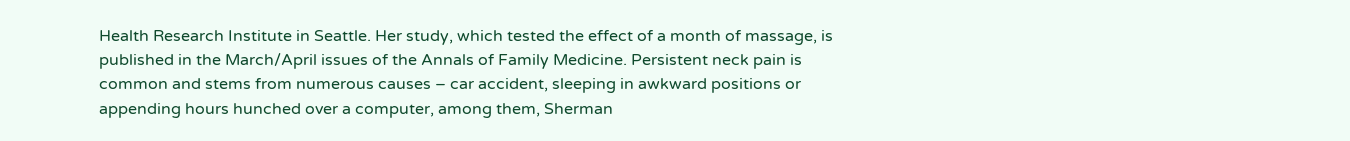Health Research Institute in Seattle. Her study, which tested the effect of a month of massage, is published in the March/April issues of the Annals of Family Medicine. Persistent neck pain is common and stems from numerous causes – car accident, sleeping in awkward positions or appending hours hunched over a computer, among them, Sherman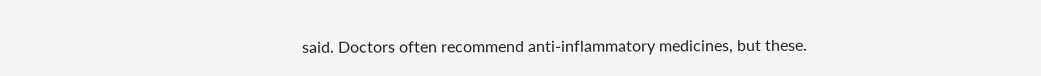said. Doctors often recommend anti-inflammatory medicines, but these.